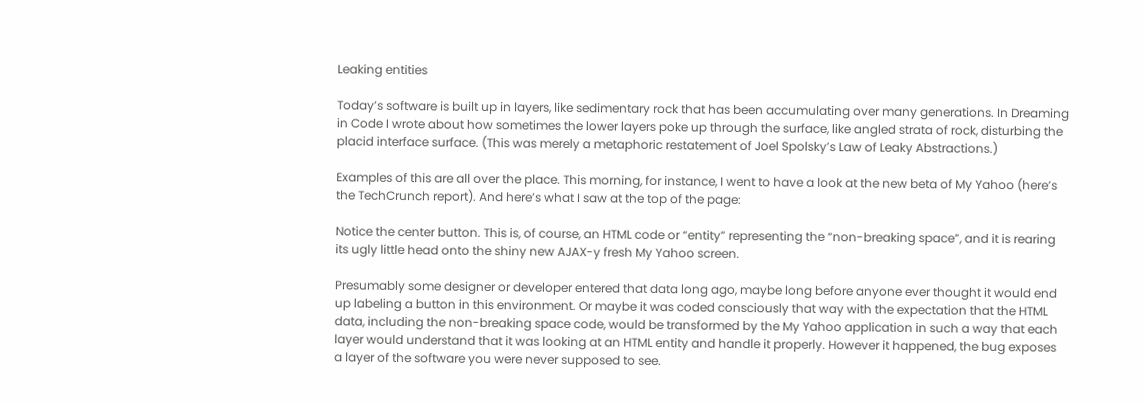Leaking entities

Today’s software is built up in layers, like sedimentary rock that has been accumulating over many generations. In Dreaming in Code I wrote about how sometimes the lower layers poke up through the surface, like angled strata of rock, disturbing the placid interface surface. (This was merely a metaphoric restatement of Joel Spolsky’s Law of Leaky Abstractions.)

Examples of this are all over the place. This morning, for instance, I went to have a look at the new beta of My Yahoo (here’s the TechCrunch report). And here’s what I saw at the top of the page:

Notice the center button. This is, of course, an HTML code or “entity” representing the “non-breaking space”, and it is rearing its ugly little head onto the shiny new AJAX-y fresh My Yahoo screen.

Presumably some designer or developer entered that data long ago, maybe long before anyone ever thought it would end up labeling a button in this environment. Or maybe it was coded consciously that way with the expectation that the HTML data, including the non-breaking space code, would be transformed by the My Yahoo application in such a way that each layer would understand that it was looking at an HTML entity and handle it properly. However it happened, the bug exposes a layer of the software you were never supposed to see.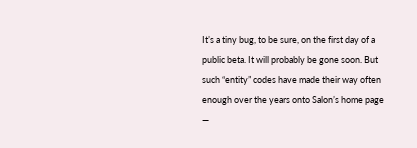It’s a tiny bug, to be sure, on the first day of a public beta. It will probably be gone soon. But such “entity” codes have made their way often enough over the years onto Salon’s home page —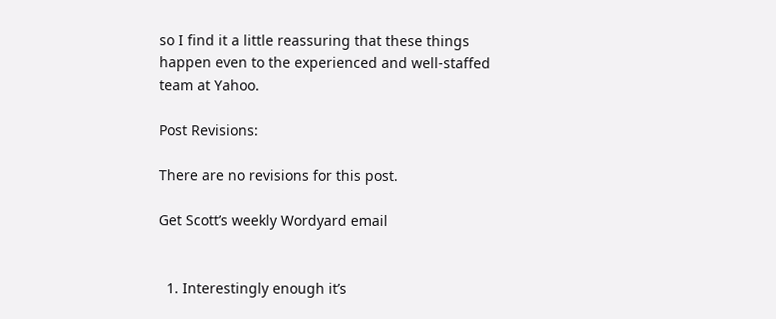so I find it a little reassuring that these things happen even to the experienced and well-staffed team at Yahoo.

Post Revisions:

There are no revisions for this post.

Get Scott’s weekly Wordyard email


  1. Interestingly enough it’s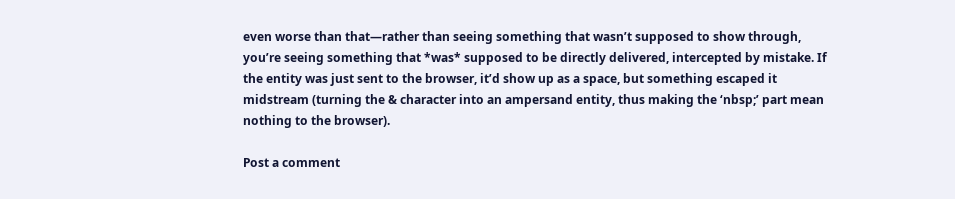even worse than that—rather than seeing something that wasn’t supposed to show through, you’re seeing something that *was* supposed to be directly delivered, intercepted by mistake. If the entity was just sent to the browser, it’d show up as a space, but something escaped it midstream (turning the & character into an ampersand entity, thus making the ‘nbsp;’ part mean nothing to the browser).

Post a comment